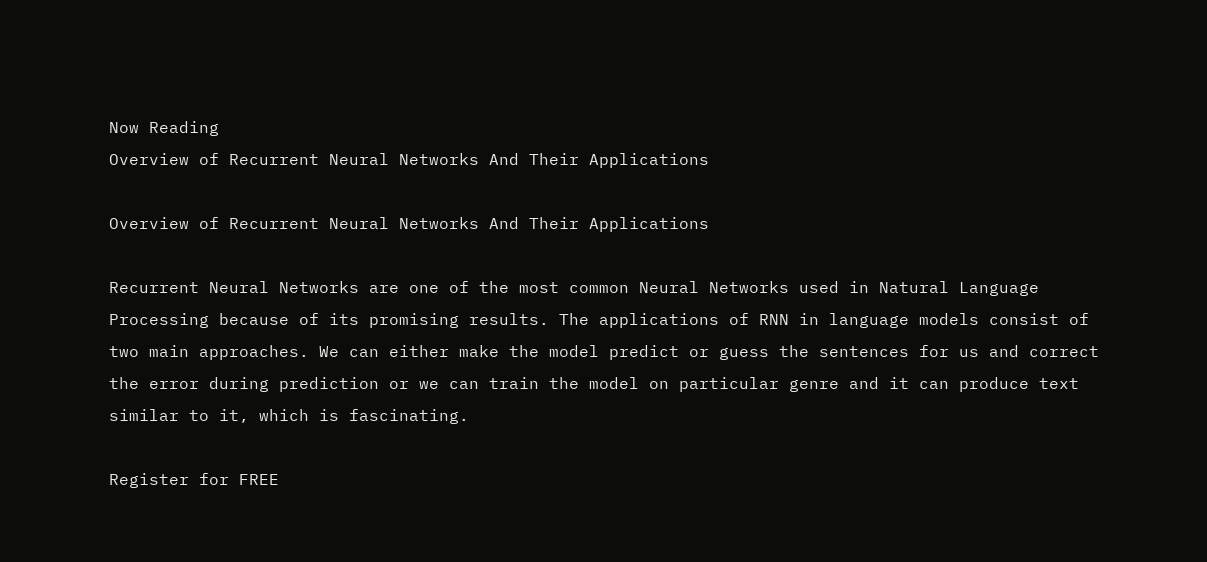Now Reading
Overview of Recurrent Neural Networks And Their Applications

Overview of Recurrent Neural Networks And Their Applications

Recurrent Neural Networks are one of the most common Neural Networks used in Natural Language Processing because of its promising results. The applications of RNN in language models consist of two main approaches. We can either make the model predict or guess the sentences for us and correct the error during prediction or we can train the model on particular genre and it can produce text similar to it, which is fascinating.

Register for FREE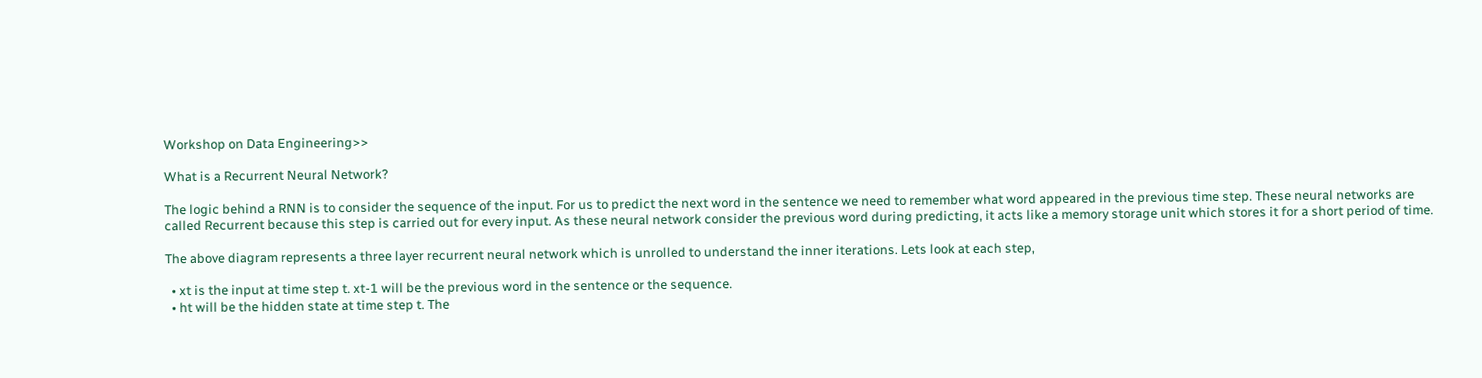Workshop on Data Engineering>>

What is a Recurrent Neural Network?

The logic behind a RNN is to consider the sequence of the input. For us to predict the next word in the sentence we need to remember what word appeared in the previous time step. These neural networks are called Recurrent because this step is carried out for every input. As these neural network consider the previous word during predicting, it acts like a memory storage unit which stores it for a short period of time.

The above diagram represents a three layer recurrent neural network which is unrolled to understand the inner iterations. Lets look at each step,

  • xt is the input at time step t. xt-1 will be the previous word in the sentence or the sequence.
  • ht will be the hidden state at time step t. The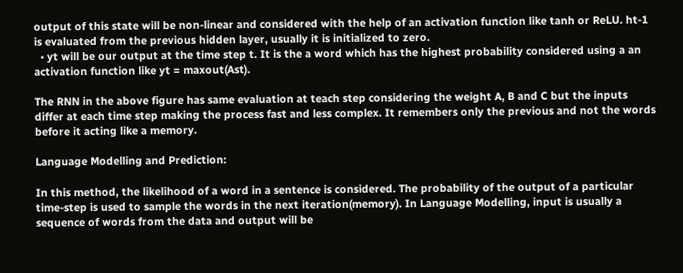output of this state will be non-linear and considered with the help of an activation function like tanh or ReLU. ht-1 is evaluated from the previous hidden layer, usually it is initialized to zero.
  • yt will be our output at the time step t. It is the a word which has the highest probability considered using a an activation function like yt = maxout(Ast).

The RNN in the above figure has same evaluation at teach step considering the weight A, B and C but the inputs differ at each time step making the process fast and less complex. It remembers only the previous and not the words before it acting like a memory.

Language Modelling and Prediction:

In this method, the likelihood of a word in a sentence is considered. The probability of the output of a particular time-step is used to sample the words in the next iteration(memory). In Language Modelling, input is usually a sequence of words from the data and output will be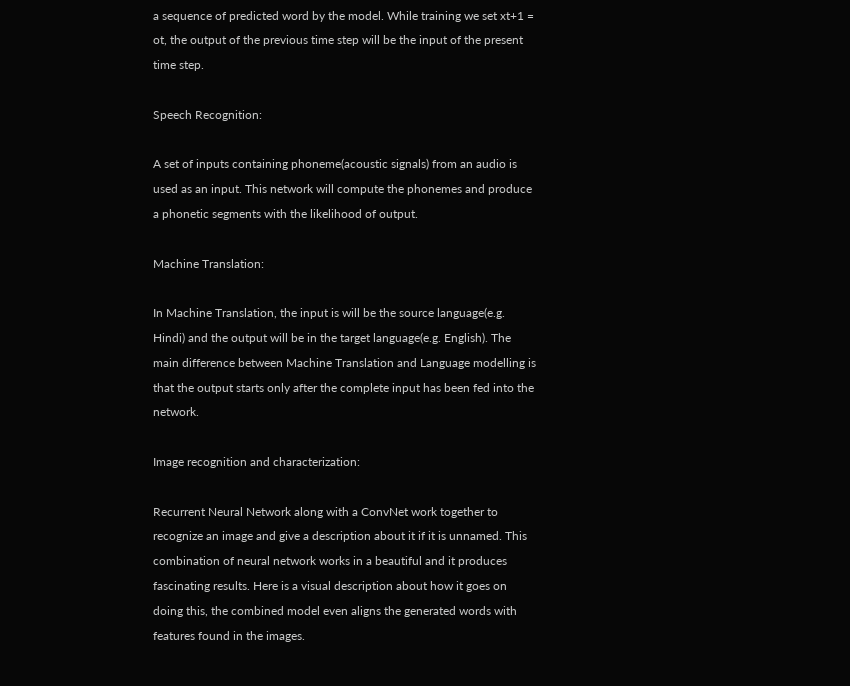a sequence of predicted word by the model. While training we set xt+1 = ot, the output of the previous time step will be the input of the present time step.

Speech Recognition:

A set of inputs containing phoneme(acoustic signals) from an audio is used as an input. This network will compute the phonemes and produce a phonetic segments with the likelihood of output.

Machine Translation:

In Machine Translation, the input is will be the source language(e.g. Hindi) and the output will be in the target language(e.g. English). The main difference between Machine Translation and Language modelling is that the output starts only after the complete input has been fed into the network.

Image recognition and characterization:

Recurrent Neural Network along with a ConvNet work together to recognize an image and give a description about it if it is unnamed. This combination of neural network works in a beautiful and it produces fascinating results. Here is a visual description about how it goes on doing this, the combined model even aligns the generated words with features found in the images.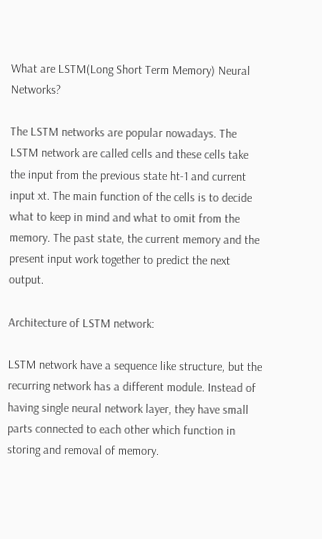What are LSTM(Long Short Term Memory) Neural Networks?

The LSTM networks are popular nowadays. The LSTM network are called cells and these cells take the input from the previous state ht-1 and current input xt. The main function of the cells is to decide what to keep in mind and what to omit from the memory. The past state, the current memory and the present input work together to predict the next output.

Architecture of LSTM network:

LSTM network have a sequence like structure, but the recurring network has a different module. Instead of having single neural network layer, they have small parts connected to each other which function in storing and removal of memory.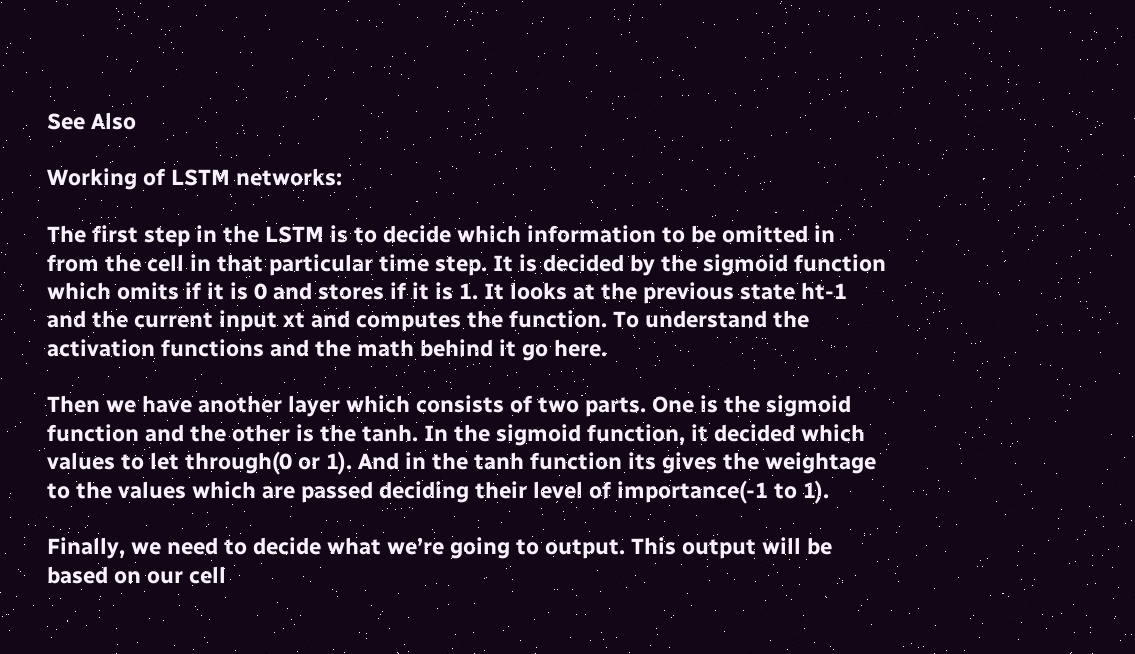See Also

Working of LSTM networks:

The first step in the LSTM is to decide which information to be omitted in from the cell in that particular time step. It is decided by the sigmoid function which omits if it is 0 and stores if it is 1. It looks at the previous state ht-1 and the current input xt and computes the function. To understand the activation functions and the math behind it go here.

Then we have another layer which consists of two parts. One is the sigmoid function and the other is the tanh. In the sigmoid function, it decided which values to let through(0 or 1). And in the tanh function its gives the weightage to the values which are passed deciding their level of importance(-1 to 1).

Finally, we need to decide what we’re going to output. This output will be based on our cell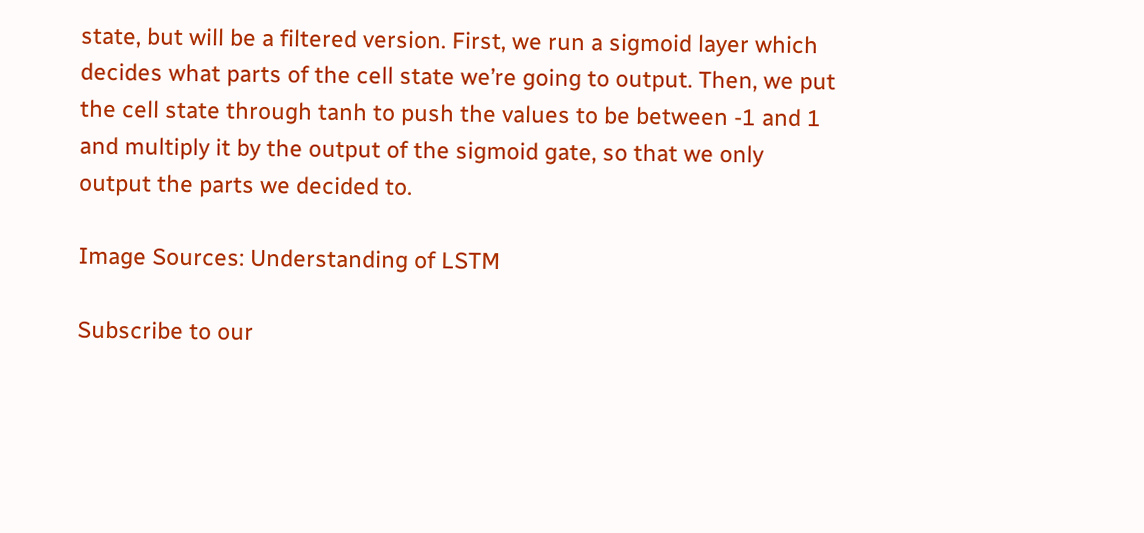state, but will be a filtered version. First, we run a sigmoid layer which decides what parts of the cell state we’re going to output. Then, we put the cell state through tanh to push the values to be between -1 and 1 and multiply it by the output of the sigmoid gate, so that we only output the parts we decided to.

Image Sources: Understanding of LSTM

Subscribe to our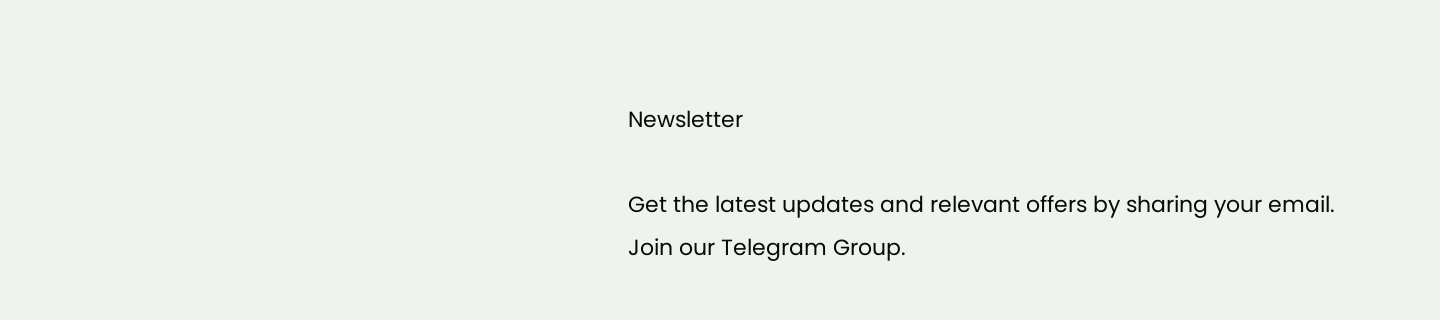Newsletter

Get the latest updates and relevant offers by sharing your email.
Join our Telegram Group.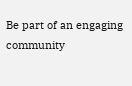Be part of an engaging community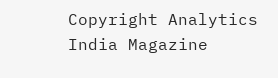Copyright Analytics India Magazine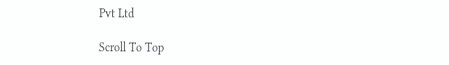Pvt Ltd

Scroll To Top